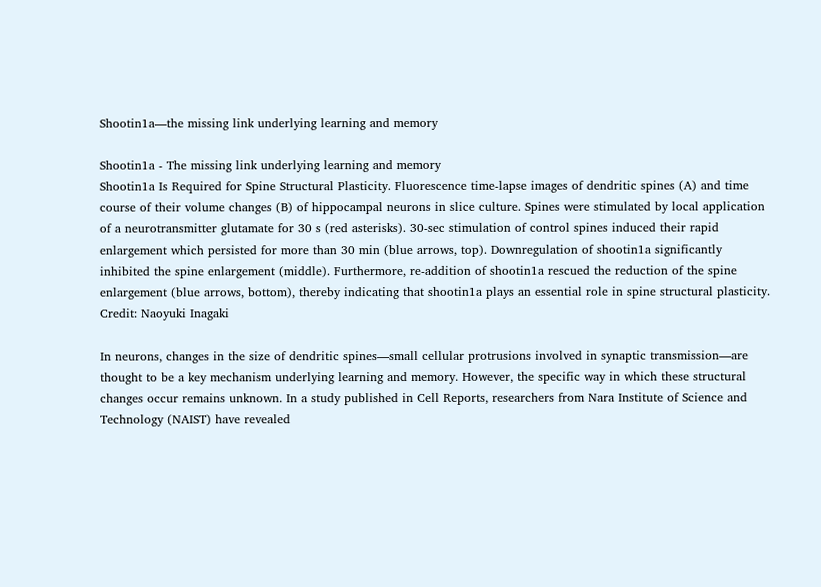Shootin1a—the missing link underlying learning and memory

Shootin1a - The missing link underlying learning and memory
Shootin1a Is Required for Spine Structural Plasticity. Fluorescence time-lapse images of dendritic spines (A) and time course of their volume changes (B) of hippocampal neurons in slice culture. Spines were stimulated by local application of a neurotransmitter glutamate for 30 s (red asterisks). 30-sec stimulation of control spines induced their rapid enlargement which persisted for more than 30 min (blue arrows, top). Downregulation of shootin1a significantly inhibited the spine enlargement (middle). Furthermore, re-addition of shootin1a rescued the reduction of the spine enlargement (blue arrows, bottom), thereby indicating that shootin1a plays an essential role in spine structural plasticity. Credit: Naoyuki Inagaki

In neurons, changes in the size of dendritic spines—small cellular protrusions involved in synaptic transmission—are thought to be a key mechanism underlying learning and memory. However, the specific way in which these structural changes occur remains unknown. In a study published in Cell Reports, researchers from Nara Institute of Science and Technology (NAIST) have revealed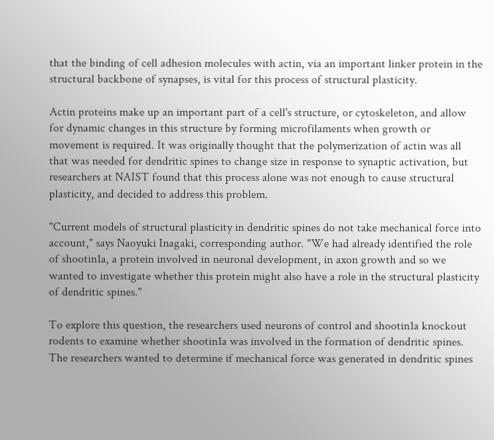that the binding of cell adhesion molecules with actin, via an important linker protein in the structural backbone of synapses, is vital for this process of structural plasticity.

Actin proteins make up an important part of a cell's structure, or cytoskeleton, and allow for dynamic changes in this structure by forming microfilaments when growth or movement is required. It was originally thought that the polymerization of actin was all that was needed for dendritic spines to change size in response to synaptic activation, but researchers at NAIST found that this process alone was not enough to cause structural plasticity, and decided to address this problem.

"Current models of structural plasticity in dendritic spines do not take mechanical force into account," says Naoyuki Inagaki, corresponding author. "We had already identified the role of shootin1a, a protein involved in neuronal development, in axon growth and so we wanted to investigate whether this protein might also have a role in the structural plasticity of dendritic spines."

To explore this question, the researchers used neurons of control and shootin1a knockout rodents to examine whether shootin1a was involved in the formation of dendritic spines. The researchers wanted to determine if mechanical force was generated in dendritic spines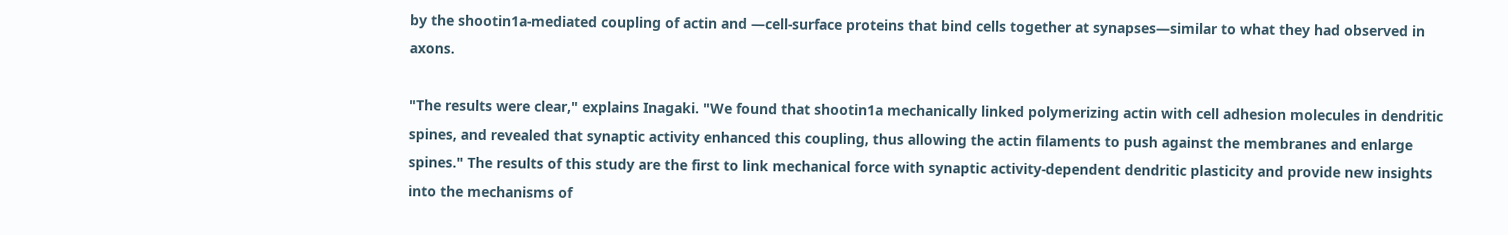by the shootin1a-mediated coupling of actin and —cell-surface proteins that bind cells together at synapses—similar to what they had observed in axons.

"The results were clear," explains Inagaki. "We found that shootin1a mechanically linked polymerizing actin with cell adhesion molecules in dendritic spines, and revealed that synaptic activity enhanced this coupling, thus allowing the actin filaments to push against the membranes and enlarge spines." The results of this study are the first to link mechanical force with synaptic activity-dependent dendritic plasticity and provide new insights into the mechanisms of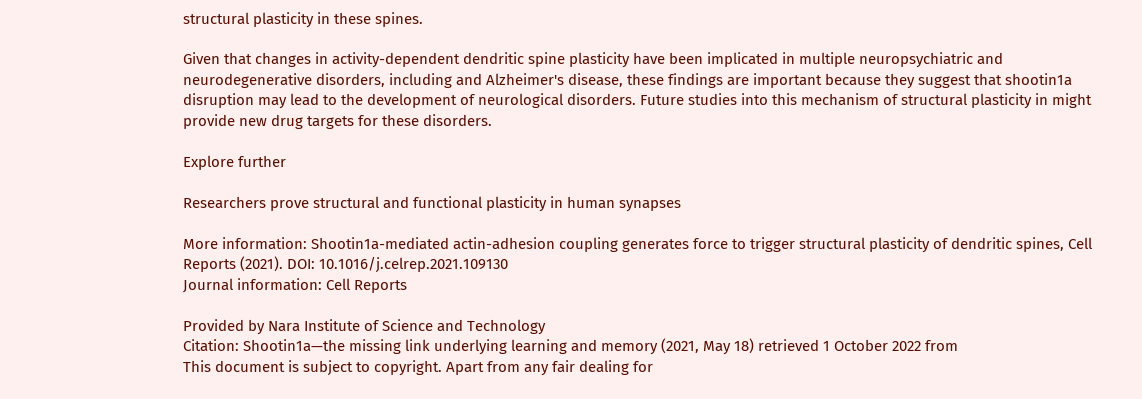structural plasticity in these spines.

Given that changes in activity-dependent dendritic spine plasticity have been implicated in multiple neuropsychiatric and neurodegenerative disorders, including and Alzheimer's disease, these findings are important because they suggest that shootin1a disruption may lead to the development of neurological disorders. Future studies into this mechanism of structural plasticity in might provide new drug targets for these disorders.

Explore further

Researchers prove structural and functional plasticity in human synapses

More information: Shootin1a-mediated actin-adhesion coupling generates force to trigger structural plasticity of dendritic spines, Cell Reports (2021). DOI: 10.1016/j.celrep.2021.109130
Journal information: Cell Reports

Provided by Nara Institute of Science and Technology
Citation: Shootin1a—the missing link underlying learning and memory (2021, May 18) retrieved 1 October 2022 from
This document is subject to copyright. Apart from any fair dealing for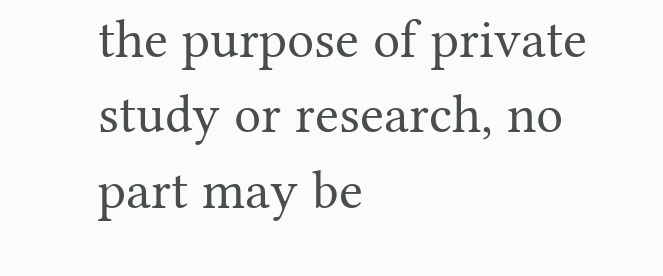the purpose of private study or research, no part may be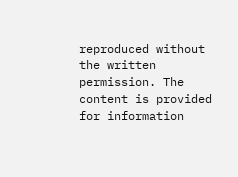reproduced without the written permission. The content is provided for information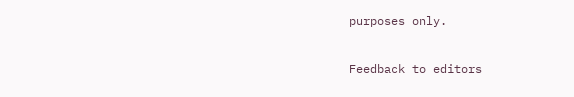purposes only.

Feedback to editors